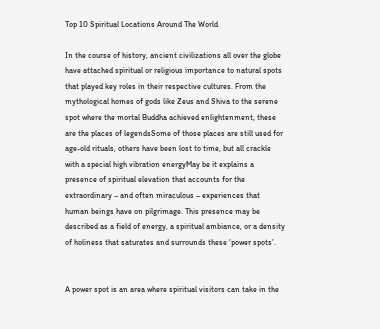Top 10 Spiritual Locations Around The World

In the course of history, ancient civilizations all over the globe have attached spiritual or religious importance to natural spots that played key roles in their respective cultures. From the mythological homes of gods like Zeus and Shiva to the serene spot where the mortal Buddha achieved enlightenment, these are the places of legendsSome of those places are still used for age-old rituals, others have been lost to time, but all crackle with a special high vibration energyMay be it explains a presence of spiritual elevation that accounts for the extraordinary – and often miraculous – experiences that human beings have on pilgrimage. This presence may be described as a field of energy, a spiritual ambiance, or a density of holiness that saturates and surrounds these ‘power spots’.


A power spot is an area where spiritual visitors can take in the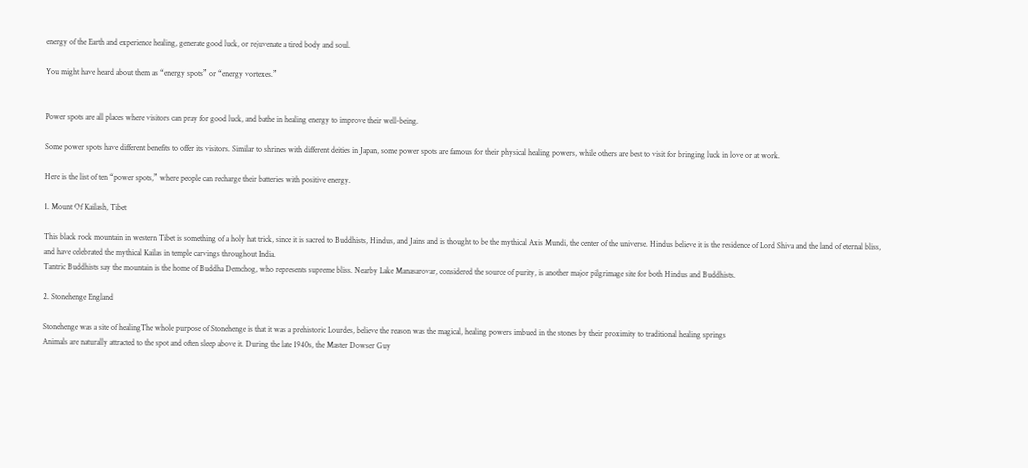energy of the Earth and experience healing, generate good luck, or rejuvenate a tired body and soul.

You might have heard about them as “energy spots” or “energy vortexes.”


Power spots are all places where visitors can pray for good luck, and bathe in healing energy to improve their well-being.

Some power spots have different benefits to offer its visitors. Similar to shrines with different deities in Japan, some power spots are famous for their physical healing powers, while others are best to visit for bringing luck in love or at work.

Here is the list of ten “power spots,” where people can recharge their batteries with positive energy.

1. Mount Of Kailash, Tibet

This black rock mountain in western Tibet is something of a holy hat trick, since it is sacred to Buddhists, Hindus, and Jains and is thought to be the mythical Axis Mundi, the center of the universe. Hindus believe it is the residence of Lord Shiva and the land of eternal bliss, and have celebrated the mythical Kailas in temple carvings throughout India.
Tantric Buddhists say the mountain is the home of Buddha Demchog, who represents supreme bliss. Nearby Lake Manasarovar, considered the source of purity, is another major pilgrimage site for both Hindus and Buddhists.

2. Stonehenge England

Stonehenge was a site of healingThe whole purpose of Stonehenge is that it was a prehistoric Lourdes, believe the reason was the magical, healing powers imbued in the stones by their proximity to traditional healing springs
Animals are naturally attracted to the spot and often sleep above it. During the late 1940s, the Master Dowser Guy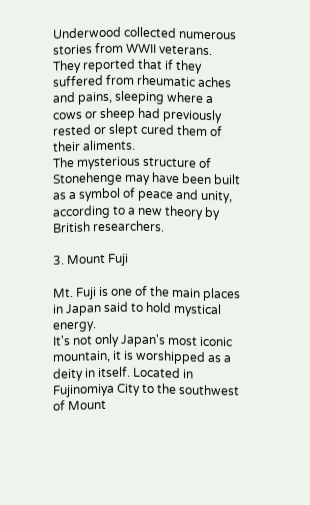Underwood collected numerous stories from WWII veterans. They reported that if they suffered from rheumatic aches and pains, sleeping where a cows or sheep had previously rested or slept cured them of their aliments.
The mysterious structure of Stonehenge may have been built as a symbol of peace and unity, according to a new theory by British researchers.

3. Mount Fuji

Mt. Fuji is one of the main places in Japan said to hold mystical energy.
It's not only Japan's most iconic mountain, it is worshipped as a deity in itself. Located in Fujinomiya City to the southwest of Mount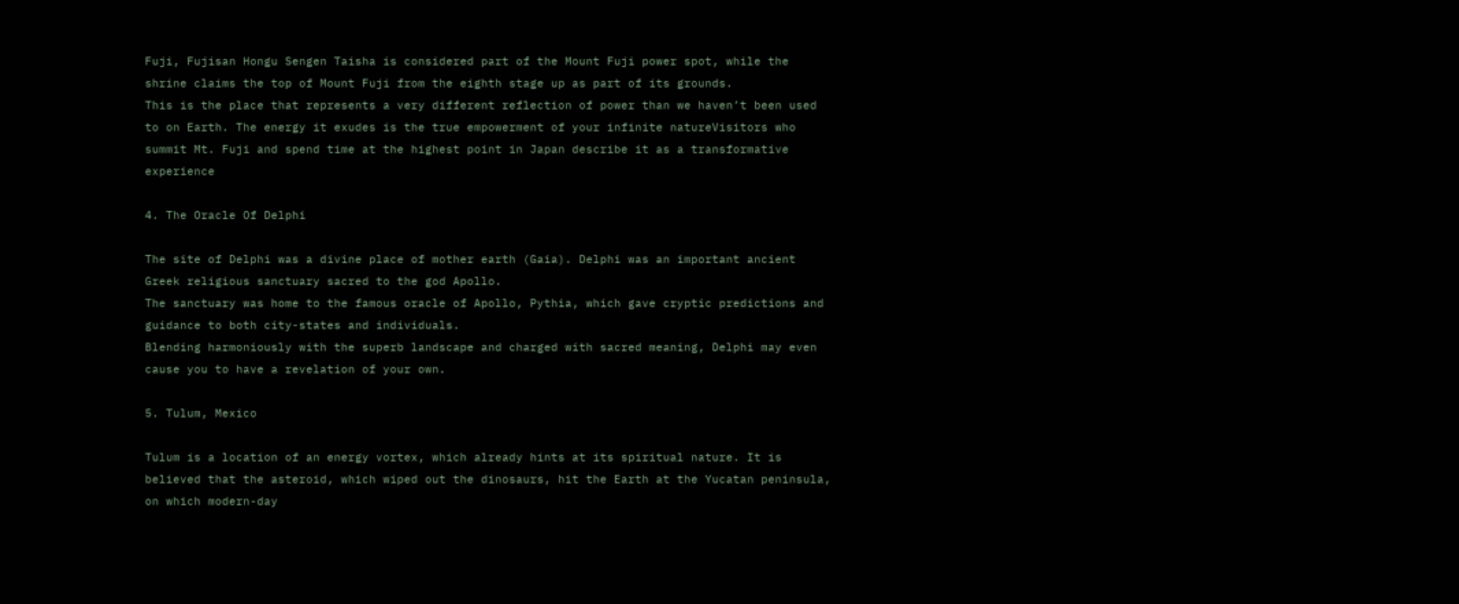Fuji, Fujisan Hongu Sengen Taisha is considered part of the Mount Fuji power spot, while the shrine claims the top of Mount Fuji from the eighth stage up as part of its grounds.
This is the place that represents a very different reflection of power than we haven’t been used to on Earth. The energy it exudes is the true empowerment of your infinite natureVisitors who summit Mt. Fuji and spend time at the highest point in Japan describe it as a transformative experience

4. The Oracle Of Delphi

The site of Delphi was a divine place of mother earth (Gaia). Delphi was an important ancient Greek religious sanctuary sacred to the god Apollo.
The sanctuary was home to the famous oracle of Apollo, Pythia, which gave cryptic predictions and guidance to both city-states and individuals.
Blending harmoniously with the superb landscape and charged with sacred meaning, Delphi may even cause you to have a revelation of your own.

5. Tulum, Mexico

Tulum is a location of an energy vortex, which already hints at its spiritual nature. It is believed that the asteroid, which wiped out the dinosaurs, hit the Earth at the Yucatan peninsula, on which modern-day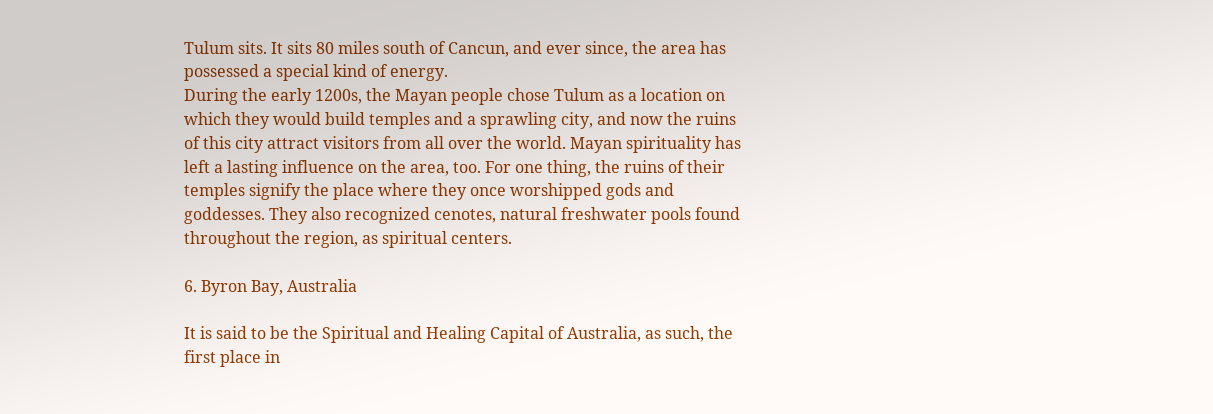Tulum sits. It sits 80 miles south of Cancun, and ever since, the area has possessed a special kind of energy.
During the early 1200s, the Mayan people chose Tulum as a location on which they would build temples and a sprawling city, and now the ruins of this city attract visitors from all over the world. Mayan spirituality has left a lasting influence on the area, too. For one thing, the ruins of their temples signify the place where they once worshipped gods and goddesses. They also recognized cenotes, natural freshwater pools found throughout the region, as spiritual centers.

6. Byron Bay, Australia

It is said to be the Spiritual and Healing Capital of Australia, as such, the first place in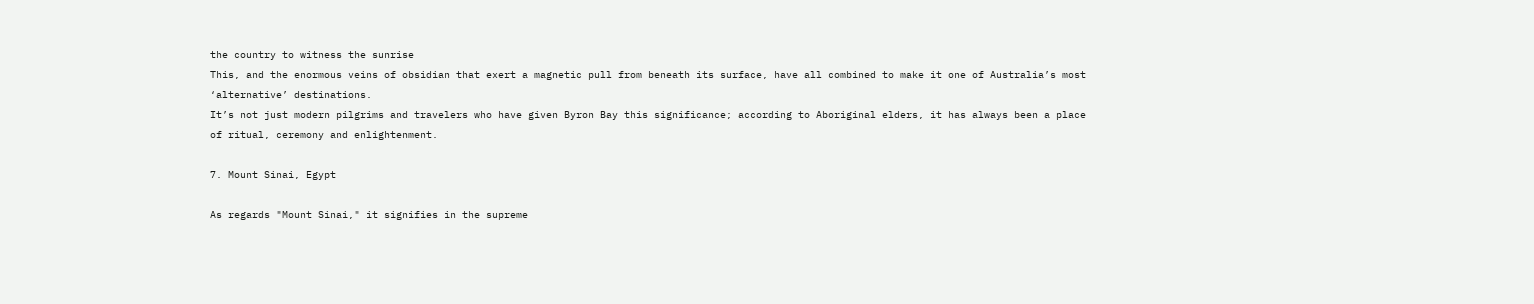the country to witness the sunrise
This, and the enormous veins of obsidian that exert a magnetic pull from beneath its surface, have all combined to make it one of Australia’s most ‘alternative’ destinations.
It’s not just modern pilgrims and travelers who have given Byron Bay this significance; according to Aboriginal elders, it has always been a place of ritual, ceremony and enlightenment.

7. Mount Sinai, Egypt

As regards "Mount Sinai," it signifies in the supreme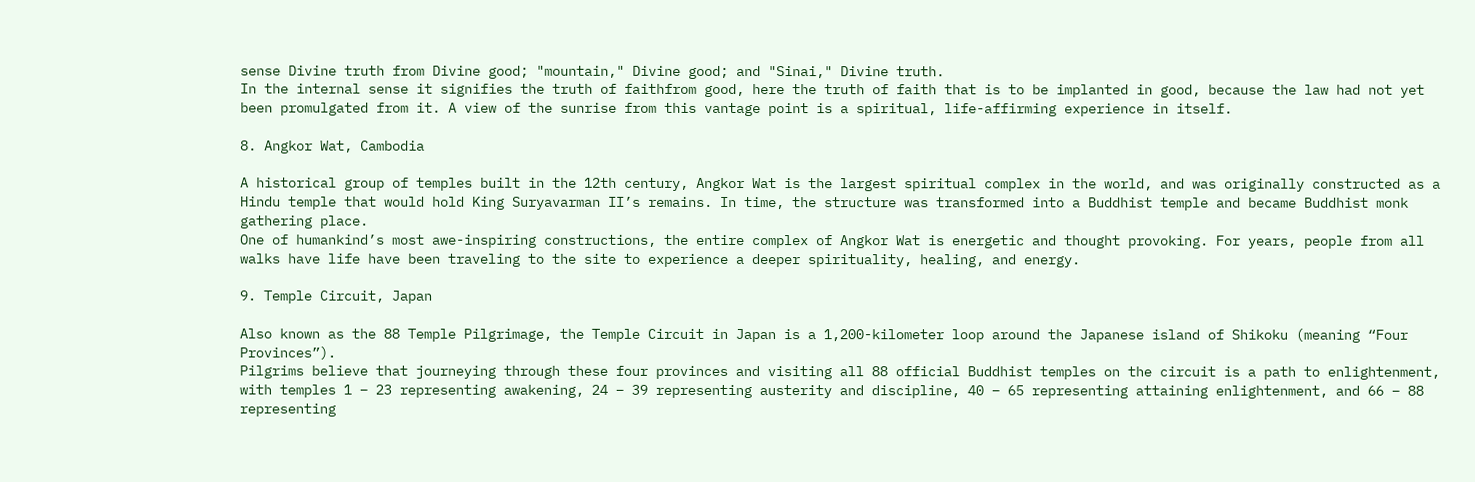sense Divine truth from Divine good; "mountain," Divine good; and "Sinai," Divine truth.
In the internal sense it signifies the truth of faithfrom good, here the truth of faith that is to be implanted in good, because the law had not yet been promulgated from it. A view of the sunrise from this vantage point is a spiritual, life-affirming experience in itself.

8. Angkor Wat, Cambodia

A historical group of temples built in the 12th century, Angkor Wat is the largest spiritual complex in the world, and was originally constructed as a Hindu temple that would hold King Suryavarman II’s remains. In time, the structure was transformed into a Buddhist temple and became Buddhist monk gathering place.
One of humankind’s most awe-inspiring constructions, the entire complex of Angkor Wat is energetic and thought provoking. For years, people from all walks have life have been traveling to the site to experience a deeper spirituality, healing, and energy.

9. Temple Circuit, Japan

Also known as the 88 Temple Pilgrimage, the Temple Circuit in Japan is a 1,200-kilometer loop around the Japanese island of Shikoku (meaning “Four Provinces”).
Pilgrims believe that journeying through these four provinces and visiting all 88 official Buddhist temples on the circuit is a path to enlightenment, with temples 1 – 23 representing awakening, 24 – 39 representing austerity and discipline, 40 – 65 representing attaining enlightenment, and 66 – 88 representing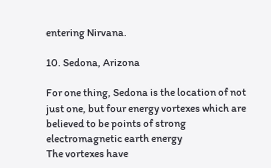entering Nirvana.

10. Sedona, Arizona

For one thing, Sedona is the location of not just one, but four energy vortexes which are believed to be points of strong electromagnetic earth energy
The vortexes have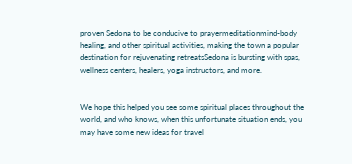proven Sedona to be conducive to prayermeditationmind-body healing, and other spiritual activities, making the town a popular destination for rejuvenating retreatsSedona is bursting with spas, wellness centers, healers, yoga instructors, and more.


We hope this helped you see some spiritual places throughout the world, and who knows, when this unfortunate situation ends, you may have some new ideas for travel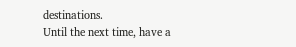destinations.
Until the next time, have a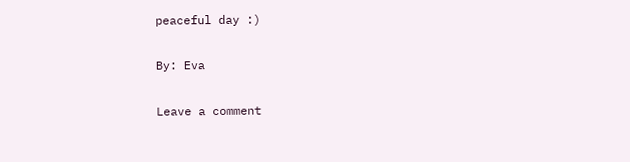peaceful day :)

By: Eva

Leave a comment